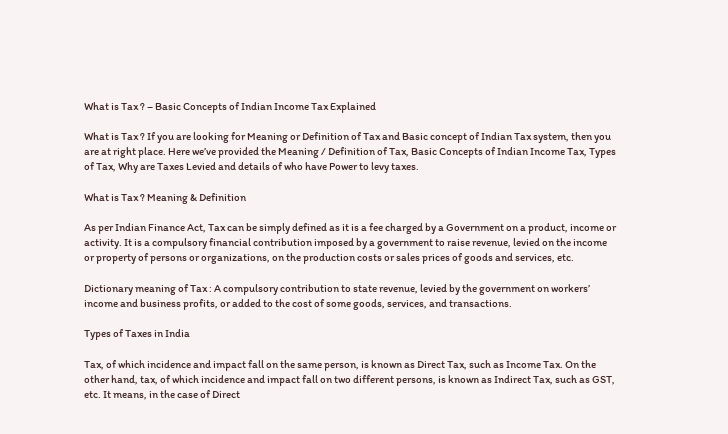What is Tax ? – Basic Concepts of Indian Income Tax Explained

What is Tax ? If you are looking for Meaning or Definition of Tax and Basic concept of Indian Tax system, then you are at right place. Here we’ve provided the Meaning / Definition of Tax, Basic Concepts of Indian Income Tax, Types of Tax, Why are Taxes Levied and details of who have Power to levy taxes.

What is Tax ? Meaning & Definition

As per Indian Finance Act, Tax can be simply defined as it is a fee charged by a Government on a product, income or activity. It is a compulsory financial contribution imposed by a government to raise revenue, levied on the income or property of persons or organizations, on the production costs or sales prices of goods and services, etc.

Dictionary meaning of Tax : A compulsory contribution to state revenue, levied by the government on workers’ income and business profits, or added to the cost of some goods, services, and transactions.

Types of Taxes in India

Tax, of which incidence and impact fall on the same person, is known as Direct Tax, such as Income Tax. On the other hand, tax, of which incidence and impact fall on two different persons, is known as Indirect Tax, such as GST, etc. It means, in the case of Direct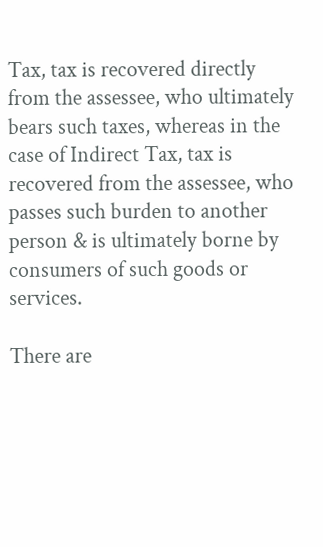Tax, tax is recovered directly from the assessee, who ultimately bears such taxes, whereas in the case of Indirect Tax, tax is recovered from the assessee, who passes such burden to another person & is ultimately borne by consumers of such goods or services.

There are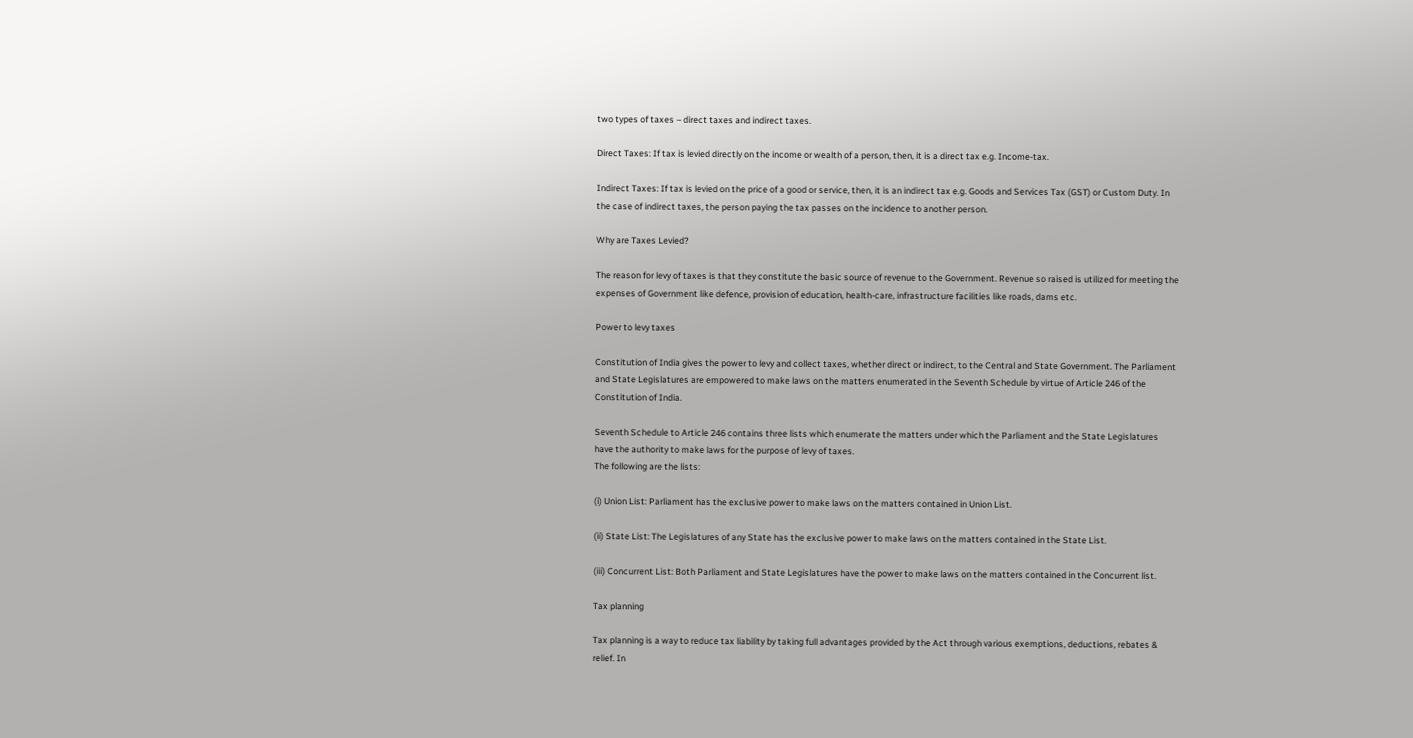two types of taxes – direct taxes and indirect taxes.

Direct Taxes: If tax is levied directly on the income or wealth of a person, then, it is a direct tax e.g. Income-tax.

Indirect Taxes: If tax is levied on the price of a good or service, then, it is an indirect tax e.g. Goods and Services Tax (GST) or Custom Duty. In the case of indirect taxes, the person paying the tax passes on the incidence to another person.

Why are Taxes Levied?

The reason for levy of taxes is that they constitute the basic source of revenue to the Government. Revenue so raised is utilized for meeting the expenses of Government like defence, provision of education, health-care, infrastructure facilities like roads, dams etc.

Power to levy taxes

Constitution of India gives the power to levy and collect taxes, whether direct or indirect, to the Central and State Government. The Parliament and State Legislatures are empowered to make laws on the matters enumerated in the Seventh Schedule by virtue of Article 246 of the Constitution of India.

Seventh Schedule to Article 246 contains three lists which enumerate the matters under which the Parliament and the State Legislatures have the authority to make laws for the purpose of levy of taxes.
The following are the lists:

(i) Union List: Parliament has the exclusive power to make laws on the matters contained in Union List.

(ii) State List: The Legislatures of any State has the exclusive power to make laws on the matters contained in the State List.

(iii) Concurrent List: Both Parliament and State Legislatures have the power to make laws on the matters contained in the Concurrent list.

Tax planning

Tax planning is a way to reduce tax liability by taking full advantages provided by the Act through various exemptions, deductions, rebates & relief. In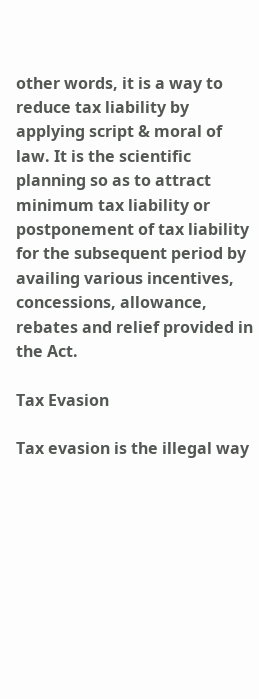other words, it is a way to reduce tax liability by applying script & moral of law. It is the scientific planning so as to attract minimum tax liability or postponement of tax liability for the subsequent period by availing various incentives, concessions, allowance, rebates and relief provided in the Act.

Tax Evasion

Tax evasion is the illegal way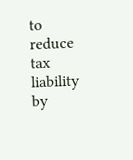to reduce tax liability by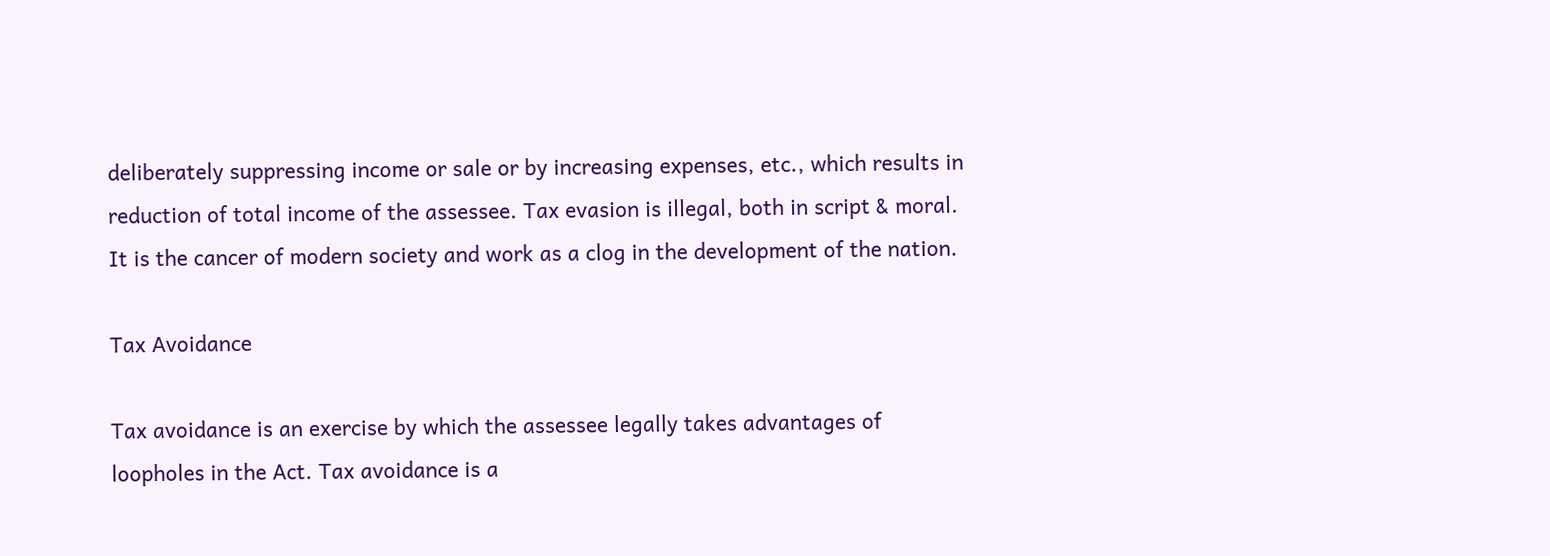deliberately suppressing income or sale or by increasing expenses, etc., which results in reduction of total income of the assessee. Tax evasion is illegal, both in script & moral. It is the cancer of modern society and work as a clog in the development of the nation.

Tax Avoidance

Tax avoidance is an exercise by which the assessee legally takes advantages of loopholes in the Act. Tax avoidance is a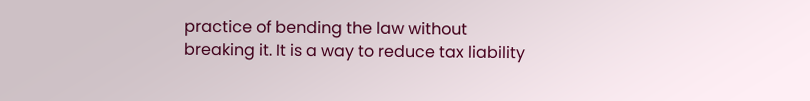practice of bending the law without breaking it. It is a way to reduce tax liability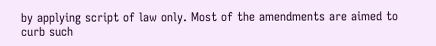by applying script of law only. Most of the amendments are aimed to curb such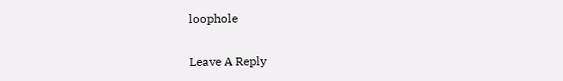loophole

Leave A Reply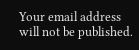Your email address will not be published.